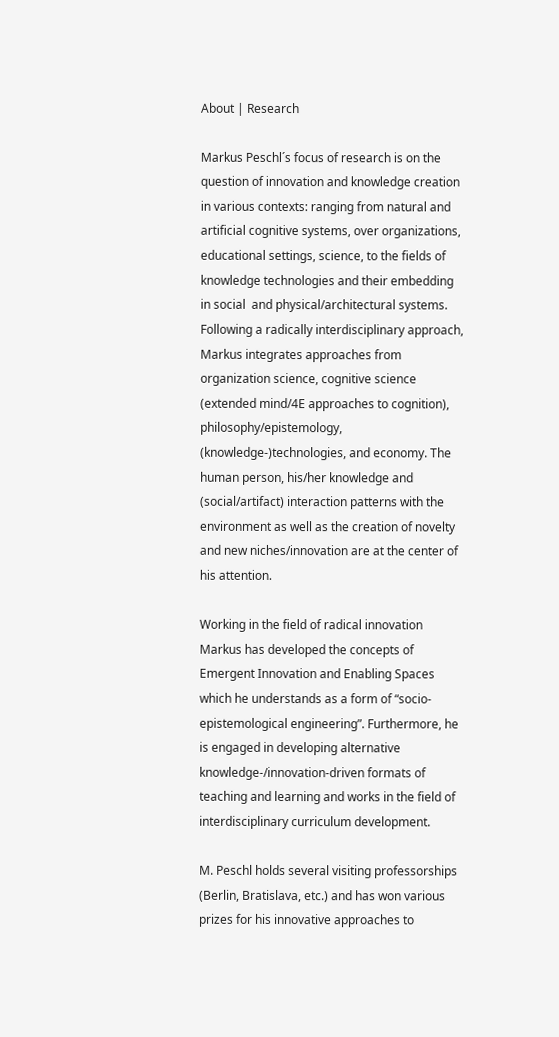About | Research

Markus Peschl´s focus of research is on the question of innovation and knowledge creation in various contexts: ranging from natural and artificial cognitive systems, over organizations, educational settings, science, to the fields of knowledge technologies and their embedding in social  and physical/architectural systems. Following a radically interdisciplinary approach, Markus integrates approaches from organization science, cognitive science (extended mind/4E approaches to cognition), philosophy/epistemology, (knowledge-)technologies, and economy. The human person, his/her knowledge and (social/artifact) interaction patterns with the environment as well as the creation of novelty and new niches/innovation are at the center of his attention.

Working in the field of radical innovation Markus has developed the concepts of Emergent Innovation and Enabling Spaces which he understands as a form of “socio-epistemological engineering”. Furthermore, he is engaged in developing alternative knowledge-/innovation-driven formats of teaching and learning and works in the field of interdisciplinary curriculum development.

M. Peschl holds several visiting professorships (Berlin, Bratislava, etc.) and has won various prizes for his innovative approaches to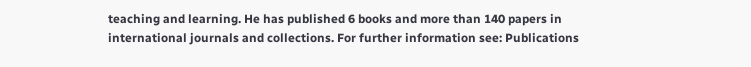teaching and learning. He has published 6 books and more than 140 papers in international journals and collections. For further information see: Publications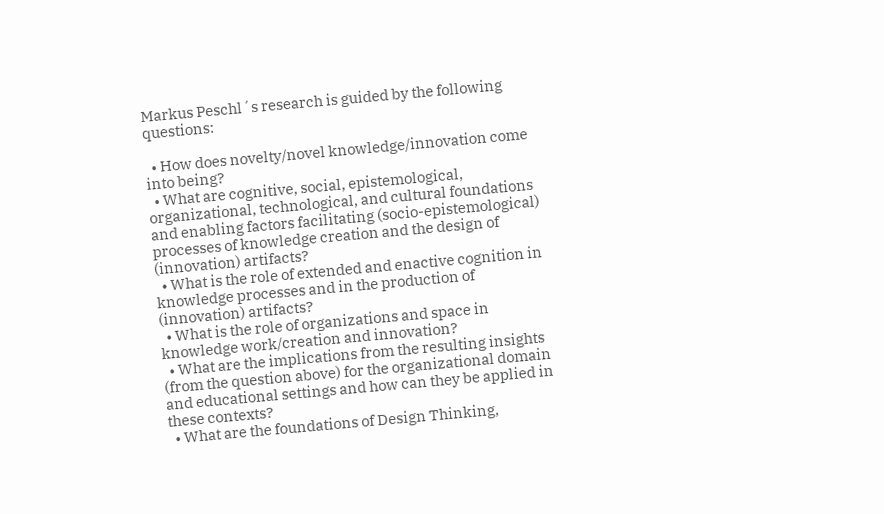Markus Peschl´s research is guided by the following questions:

  • How does novelty/novel knowledge/innovation come into being?
  • What are cognitive, social, epistemological, organizational, technological, and cultural foundations and enabling factors facilitating (socio-epistemological) processes of knowledge creation and the design of (innovation) artifacts?
  • What is the role of extended and enactive cognition in knowledge processes and in the production of (innovation) artifacts?
  • What is the role of organizations and space in knowledge work/creation and innovation?
  • What are the implications from the resulting insights (from the question above) for the organizational domain and educational settings and how can they be applied in these contexts?
  • What are the foundations of Design Thinking,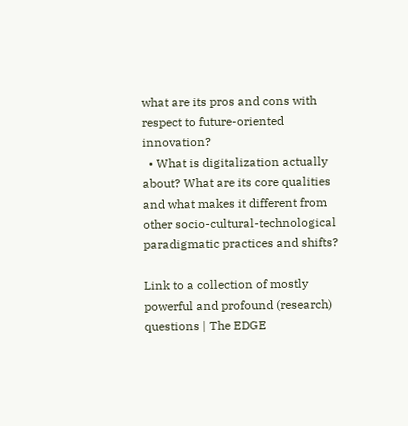what are its pros and cons with respect to future-oriented innovation?
  • What is digitalization actually about? What are its core qualities and what makes it different from other socio-cultural-technological paradigmatic practices and shifts?

Link to a collection of mostly powerful and profound (research) questions | The EDGE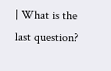| What is the last question?